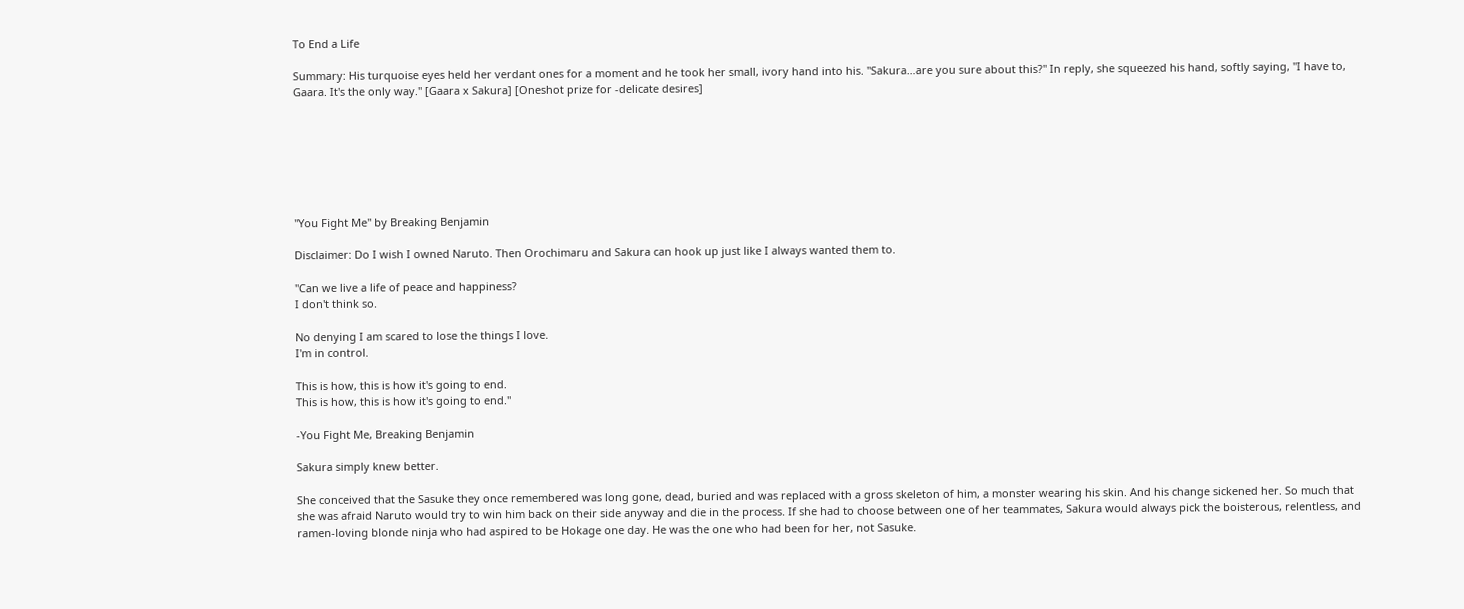To End a Life

Summary: His turquoise eyes held her verdant ones for a moment and he took her small, ivory hand into his. "Sakura…are you sure about this?" In reply, she squeezed his hand, softly saying, "I have to, Gaara. It's the only way." [Gaara x Sakura] [Oneshot prize for -delicate desires]







"You Fight Me" by Breaking Benjamin

Disclaimer: Do I wish I owned Naruto. Then Orochimaru and Sakura can hook up just like I always wanted them to.

"Can we live a life of peace and happiness?
I don't think so.

No denying I am scared to lose the things I love.
I'm in control.

This is how, this is how it's going to end.
This is how, this is how it's going to end."

-You Fight Me, Breaking Benjamin

Sakura simply knew better.

She conceived that the Sasuke they once remembered was long gone, dead, buried and was replaced with a gross skeleton of him, a monster wearing his skin. And his change sickened her. So much that she was afraid Naruto would try to win him back on their side anyway and die in the process. If she had to choose between one of her teammates, Sakura would always pick the boisterous, relentless, and ramen-loving blonde ninja who had aspired to be Hokage one day. He was the one who had been for her, not Sasuke.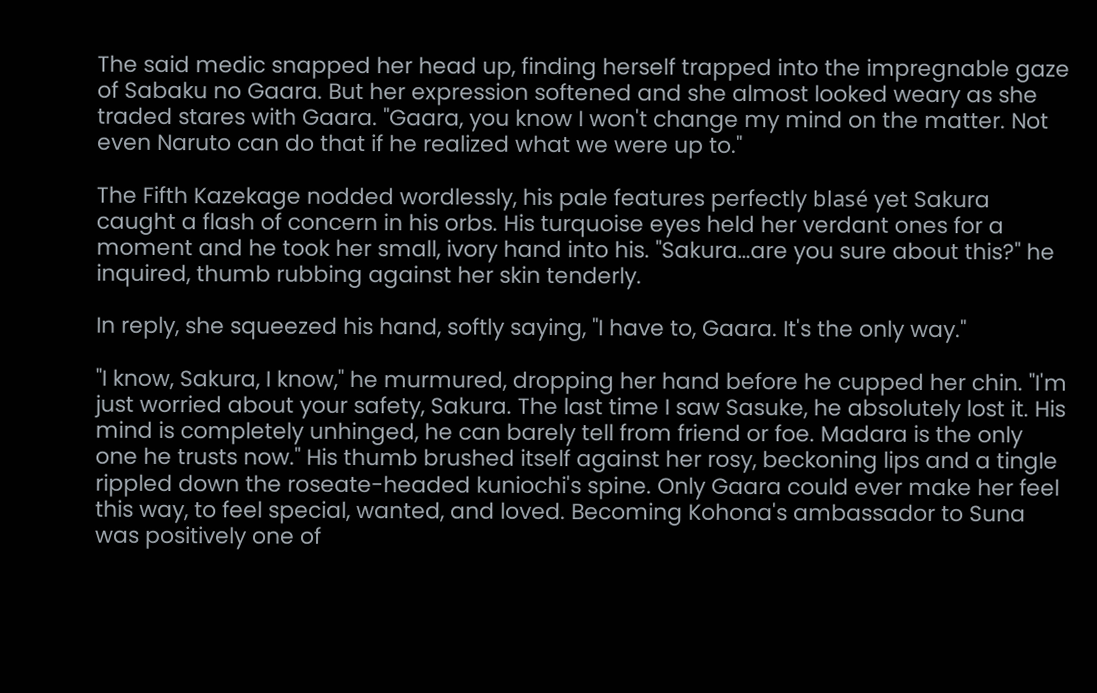The said medic snapped her head up, finding herself trapped into the impregnable gaze of Sabaku no Gaara. But her expression softened and she almost looked weary as she traded stares with Gaara. "Gaara, you know I won't change my mind on the matter. Not even Naruto can do that if he realized what we were up to."

The Fifth Kazekage nodded wordlessly, his pale features perfectly blasé yet Sakura caught a flash of concern in his orbs. His turquoise eyes held her verdant ones for a moment and he took her small, ivory hand into his. "Sakura…are you sure about this?" he inquired, thumb rubbing against her skin tenderly.

In reply, she squeezed his hand, softly saying, "I have to, Gaara. It's the only way."

"I know, Sakura, I know," he murmured, dropping her hand before he cupped her chin. "I'm just worried about your safety, Sakura. The last time I saw Sasuke, he absolutely lost it. His mind is completely unhinged, he can barely tell from friend or foe. Madara is the only one he trusts now." His thumb brushed itself against her rosy, beckoning lips and a tingle rippled down the roseate-headed kuniochi's spine. Only Gaara could ever make her feel this way, to feel special, wanted, and loved. Becoming Kohona's ambassador to Suna was positively one of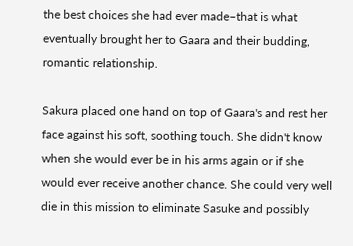the best choices she had ever made–that is what eventually brought her to Gaara and their budding, romantic relationship.

Sakura placed one hand on top of Gaara's and rest her face against his soft, soothing touch. She didn't know when she would ever be in his arms again or if she would ever receive another chance. She could very well die in this mission to eliminate Sasuke and possibly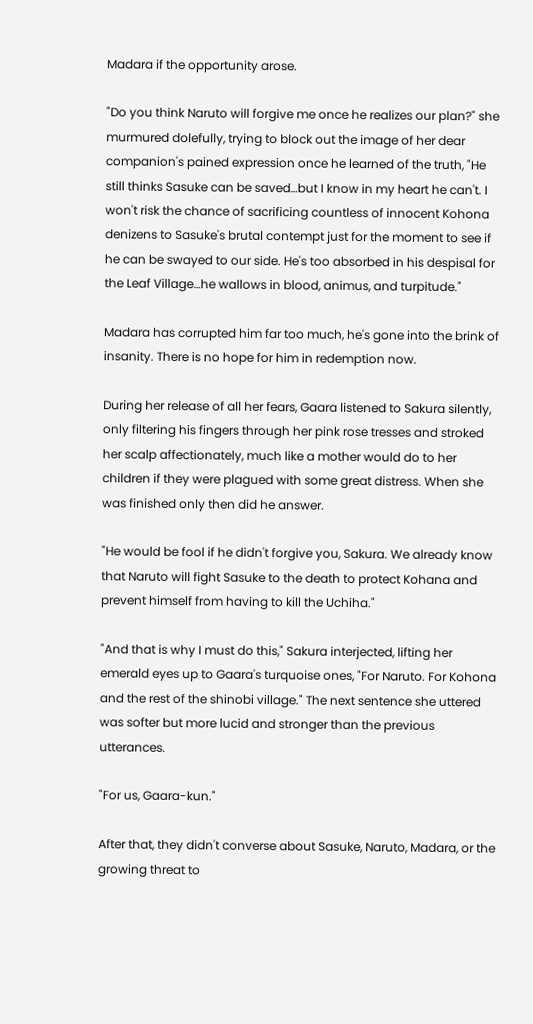Madara if the opportunity arose.

"Do you think Naruto will forgive me once he realizes our plan?" she murmured dolefully, trying to block out the image of her dear companion's pained expression once he learned of the truth, "He still thinks Sasuke can be saved…but I know in my heart he can't. I won't risk the chance of sacrificing countless of innocent Kohona denizens to Sasuke's brutal contempt just for the moment to see if he can be swayed to our side. He's too absorbed in his despisal for the Leaf Village…he wallows in blood, animus, and turpitude."

Madara has corrupted him far too much, he's gone into the brink of insanity. There is no hope for him in redemption now.

During her release of all her fears, Gaara listened to Sakura silently, only filtering his fingers through her pink rose tresses and stroked her scalp affectionately, much like a mother would do to her children if they were plagued with some great distress. When she was finished only then did he answer.

"He would be fool if he didn't forgive you, Sakura. We already know that Naruto will fight Sasuke to the death to protect Kohana and prevent himself from having to kill the Uchiha."

"And that is why I must do this," Sakura interjected, lifting her emerald eyes up to Gaara's turquoise ones, "For Naruto. For Kohona and the rest of the shinobi village." The next sentence she uttered was softer but more lucid and stronger than the previous utterances.

"For us, Gaara-kun."

After that, they didn't converse about Sasuke, Naruto, Madara, or the growing threat to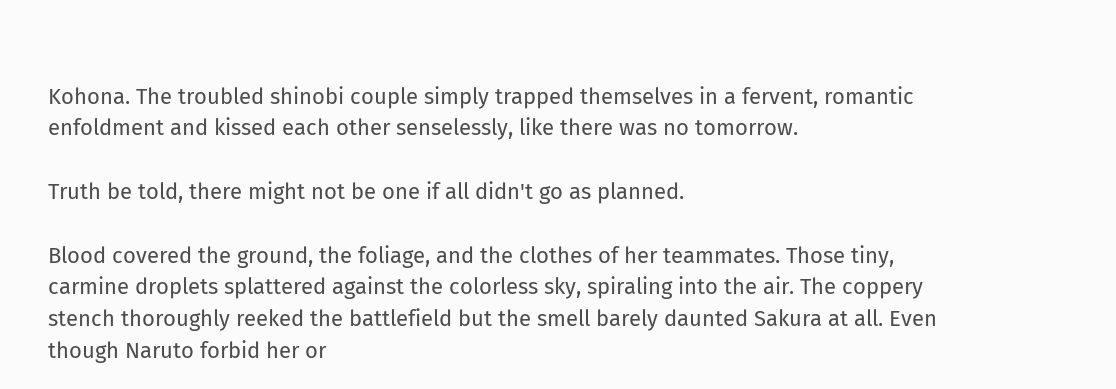Kohona. The troubled shinobi couple simply trapped themselves in a fervent, romantic enfoldment and kissed each other senselessly, like there was no tomorrow.

Truth be told, there might not be one if all didn't go as planned.

Blood covered the ground, the foliage, and the clothes of her teammates. Those tiny, carmine droplets splattered against the colorless sky, spiraling into the air. The coppery stench thoroughly reeked the battlefield but the smell barely daunted Sakura at all. Even though Naruto forbid her or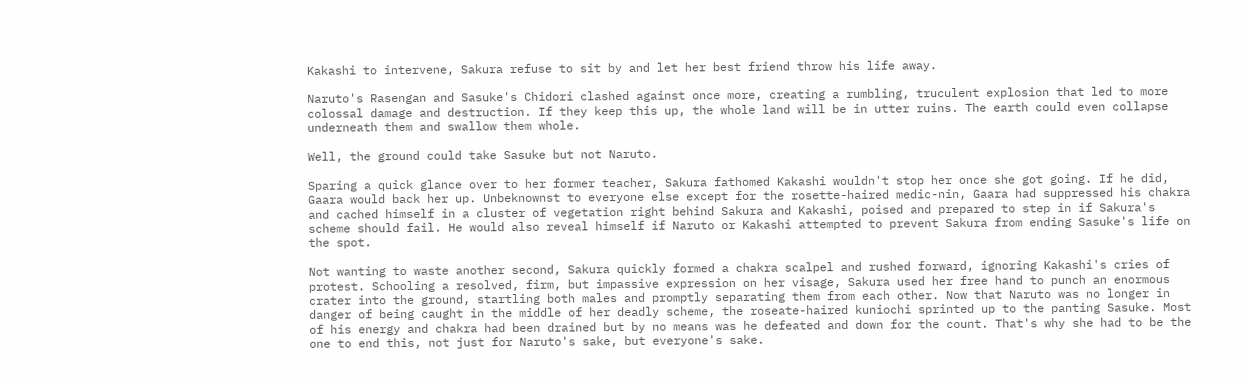Kakashi to intervene, Sakura refuse to sit by and let her best friend throw his life away.

Naruto's Rasengan and Sasuke's Chidori clashed against once more, creating a rumbling, truculent explosion that led to more colossal damage and destruction. If they keep this up, the whole land will be in utter ruins. The earth could even collapse underneath them and swallow them whole.

Well, the ground could take Sasuke but not Naruto.

Sparing a quick glance over to her former teacher, Sakura fathomed Kakashi wouldn't stop her once she got going. If he did, Gaara would back her up. Unbeknownst to everyone else except for the rosette-haired medic-nin, Gaara had suppressed his chakra and cached himself in a cluster of vegetation right behind Sakura and Kakashi, poised and prepared to step in if Sakura's scheme should fail. He would also reveal himself if Naruto or Kakashi attempted to prevent Sakura from ending Sasuke's life on the spot.

Not wanting to waste another second, Sakura quickly formed a chakra scalpel and rushed forward, ignoring Kakashi's cries of protest. Schooling a resolved, firm, but impassive expression on her visage, Sakura used her free hand to punch an enormous crater into the ground, startling both males and promptly separating them from each other. Now that Naruto was no longer in danger of being caught in the middle of her deadly scheme, the roseate-haired kuniochi sprinted up to the panting Sasuke. Most of his energy and chakra had been drained but by no means was he defeated and down for the count. That's why she had to be the one to end this, not just for Naruto's sake, but everyone's sake.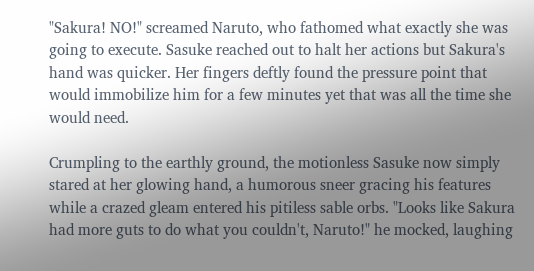"Sakura! NO!" screamed Naruto, who fathomed what exactly she was going to execute. Sasuke reached out to halt her actions but Sakura's hand was quicker. Her fingers deftly found the pressure point that would immobilize him for a few minutes yet that was all the time she would need.

Crumpling to the earthly ground, the motionless Sasuke now simply stared at her glowing hand, a humorous sneer gracing his features while a crazed gleam entered his pitiless sable orbs. "Looks like Sakura had more guts to do what you couldn't, Naruto!" he mocked, laughing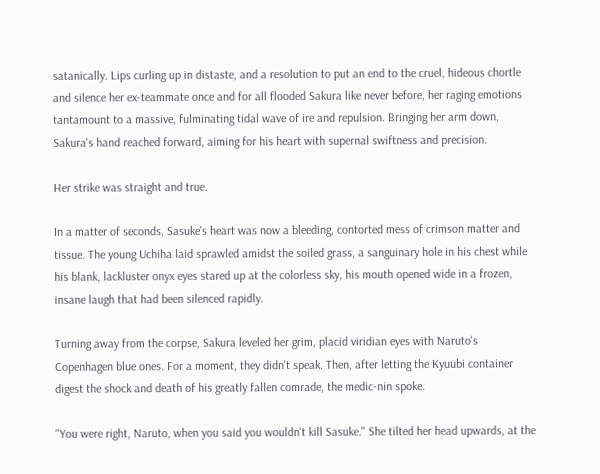satanically. Lips curling up in distaste, and a resolution to put an end to the cruel, hideous chortle and silence her ex-teammate once and for all flooded Sakura like never before, her raging emotions tantamount to a massive, fulminating tidal wave of ire and repulsion. Bringing her arm down, Sakura's hand reached forward, aiming for his heart with supernal swiftness and precision.

Her strike was straight and true.

In a matter of seconds, Sasuke's heart was now a bleeding, contorted mess of crimson matter and tissue. The young Uchiha laid sprawled amidst the soiled grass, a sanguinary hole in his chest while his blank, lackluster onyx eyes stared up at the colorless sky, his mouth opened wide in a frozen, insane laugh that had been silenced rapidly.

Turning away from the corpse, Sakura leveled her grim, placid viridian eyes with Naruto's Copenhagen blue ones. For a moment, they didn't speak. Then, after letting the Kyuubi container digest the shock and death of his greatly fallen comrade, the medic-nin spoke.

"You were right, Naruto, when you said you wouldn't kill Sasuke." She tilted her head upwards, at the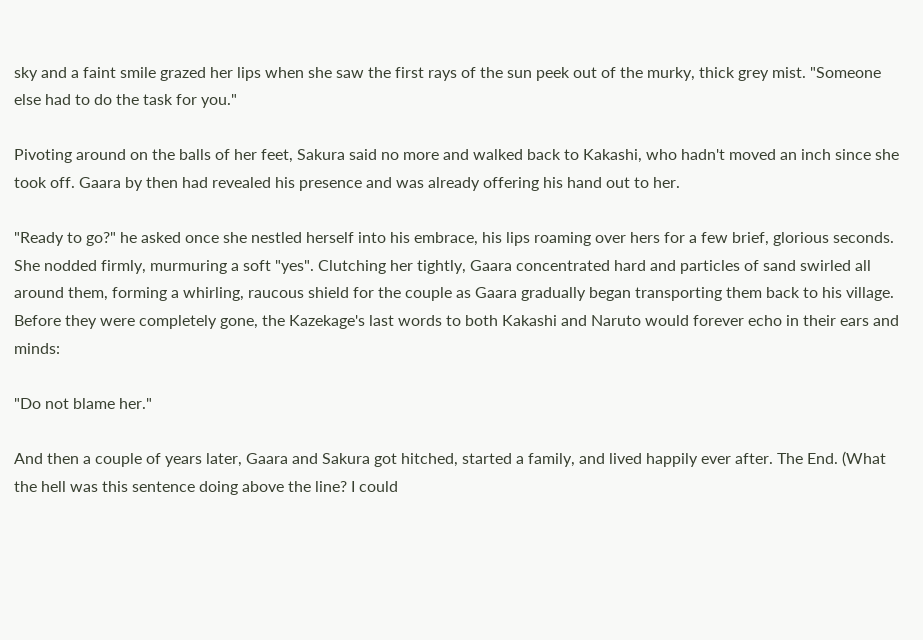sky and a faint smile grazed her lips when she saw the first rays of the sun peek out of the murky, thick grey mist. "Someone else had to do the task for you."

Pivoting around on the balls of her feet, Sakura said no more and walked back to Kakashi, who hadn't moved an inch since she took off. Gaara by then had revealed his presence and was already offering his hand out to her.

"Ready to go?" he asked once she nestled herself into his embrace, his lips roaming over hers for a few brief, glorious seconds. She nodded firmly, murmuring a soft "yes". Clutching her tightly, Gaara concentrated hard and particles of sand swirled all around them, forming a whirling, raucous shield for the couple as Gaara gradually began transporting them back to his village. Before they were completely gone, the Kazekage's last words to both Kakashi and Naruto would forever echo in their ears and minds:

"Do not blame her."

And then a couple of years later, Gaara and Sakura got hitched, started a family, and lived happily ever after. The End. (What the hell was this sentence doing above the line? I could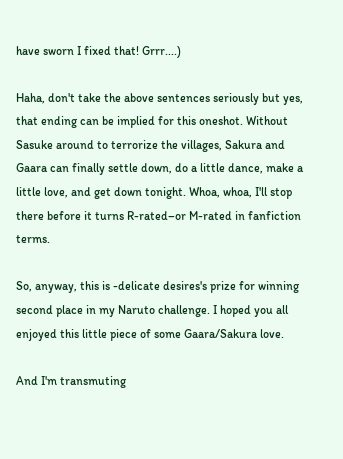have sworn I fixed that! Grrr....)

Haha, don't take the above sentences seriously but yes, that ending can be implied for this oneshot. Without Sasuke around to terrorize the villages, Sakura and Gaara can finally settle down, do a little dance, make a little love, and get down tonight. Whoa, whoa, I'll stop there before it turns R-rated–or M-rated in fanfiction terms.

So, anyway, this is -delicate desires's prize for winning second place in my Naruto challenge. I hoped you all enjoyed this little piece of some Gaara/Sakura love.

And I'm transmuting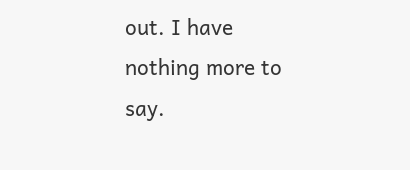out. I have nothing more to say.